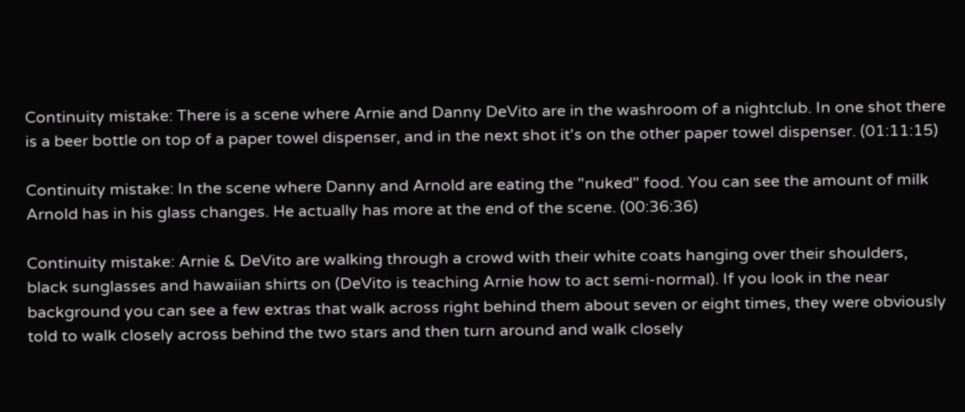Continuity mistake: There is a scene where Arnie and Danny DeVito are in the washroom of a nightclub. In one shot there is a beer bottle on top of a paper towel dispenser, and in the next shot it's on the other paper towel dispenser. (01:11:15)

Continuity mistake: In the scene where Danny and Arnold are eating the "nuked" food. You can see the amount of milk Arnold has in his glass changes. He actually has more at the end of the scene. (00:36:36)

Continuity mistake: Arnie & DeVito are walking through a crowd with their white coats hanging over their shoulders, black sunglasses and hawaiian shirts on (DeVito is teaching Arnie how to act semi-normal). If you look in the near background you can see a few extras that walk across right behind them about seven or eight times, they were obviously told to walk closely across behind the two stars and then turn around and walk closely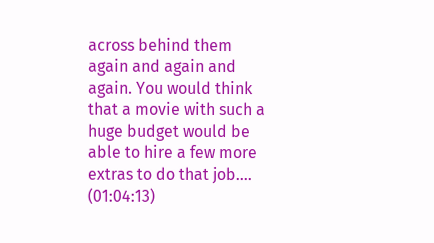across behind them again and again and again. You would think that a movie with such a huge budget would be able to hire a few more extras to do that job.... (01:04:13)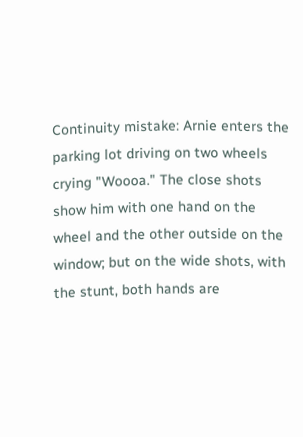Continuity mistake: Arnie enters the parking lot driving on two wheels crying "Woooa." The close shots show him with one hand on the wheel and the other outside on the window; but on the wide shots, with the stunt, both hands are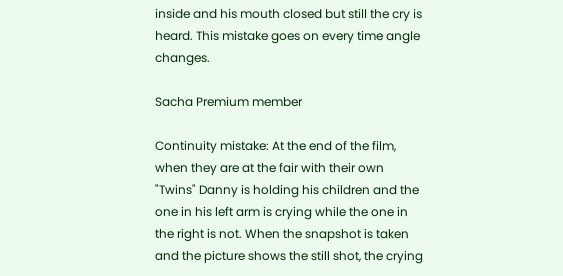inside and his mouth closed but still the cry is heard. This mistake goes on every time angle changes.

Sacha Premium member

Continuity mistake: At the end of the film, when they are at the fair with their own "Twins" Danny is holding his children and the one in his left arm is crying while the one in the right is not. When the snapshot is taken and the picture shows the still shot, the crying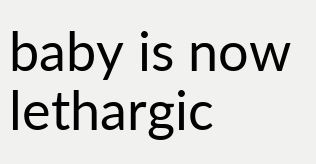baby is now lethargic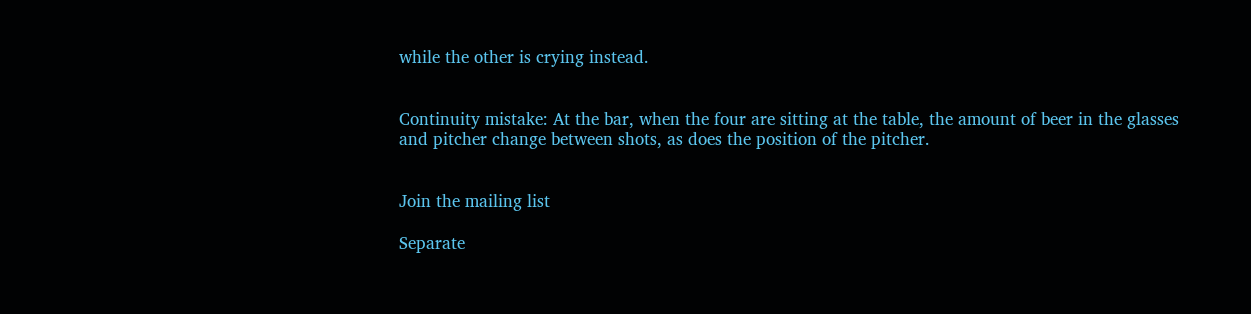while the other is crying instead.


Continuity mistake: At the bar, when the four are sitting at the table, the amount of beer in the glasses and pitcher change between shots, as does the position of the pitcher.


Join the mailing list

Separate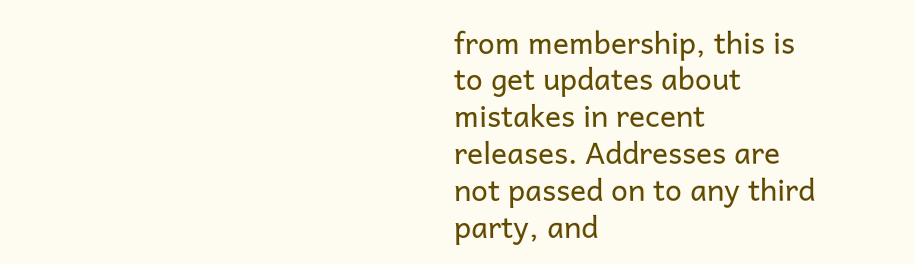from membership, this is to get updates about mistakes in recent releases. Addresses are not passed on to any third party, and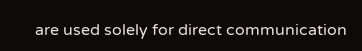are used solely for direct communication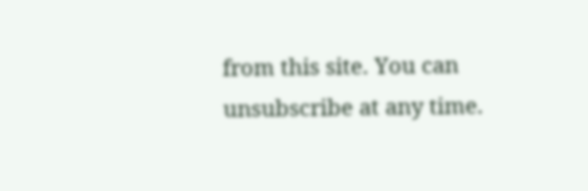from this site. You can unsubscribe at any time.